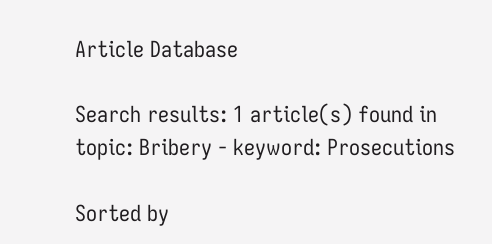Article Database

Search results: 1 article(s) found in topic: Bribery - keyword: Prosecutions

Sorted by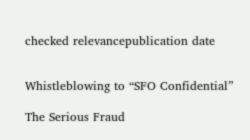checked relevancepublication date


Whistleblowing to “SFO Confidential”

The Serious Fraud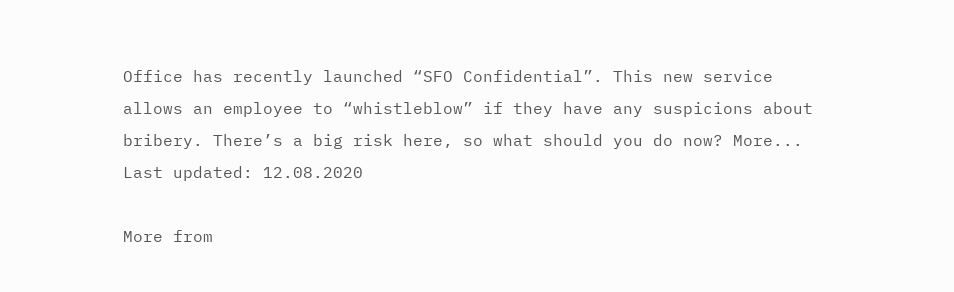Office has recently launched “SFO Confidential”. This new service allows an employee to “whistleblow” if they have any suspicions about bribery. There’s a big risk here, so what should you do now? More...
Last updated: 12.08.2020

More from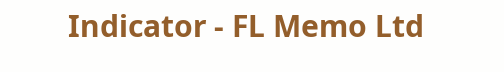Indicator - FL Memo Ltd